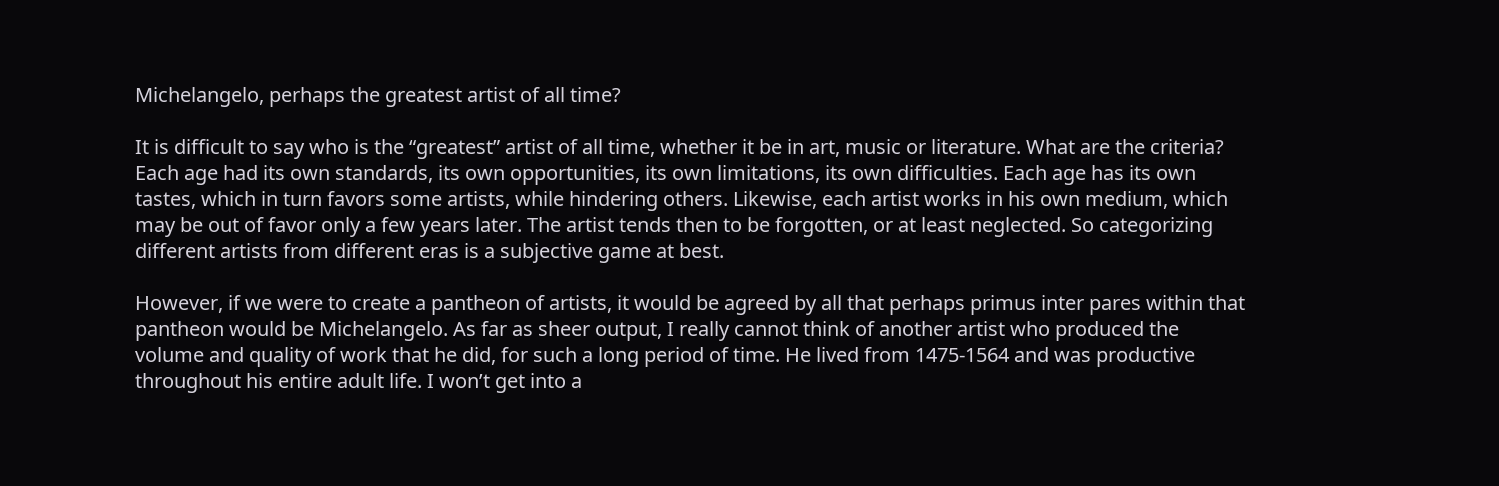Michelangelo, perhaps the greatest artist of all time?

It is difficult to say who is the “greatest” artist of all time, whether it be in art, music or literature. What are the criteria? Each age had its own standards, its own opportunities, its own limitations, its own difficulties. Each age has its own tastes, which in turn favors some artists, while hindering others. Likewise, each artist works in his own medium, which may be out of favor only a few years later. The artist tends then to be forgotten, or at least neglected. So categorizing different artists from different eras is a subjective game at best.

However, if we were to create a pantheon of artists, it would be agreed by all that perhaps primus inter pares within that pantheon would be Michelangelo. As far as sheer output, I really cannot think of another artist who produced the volume and quality of work that he did, for such a long period of time. He lived from 1475-1564 and was productive throughout his entire adult life. I won’t get into a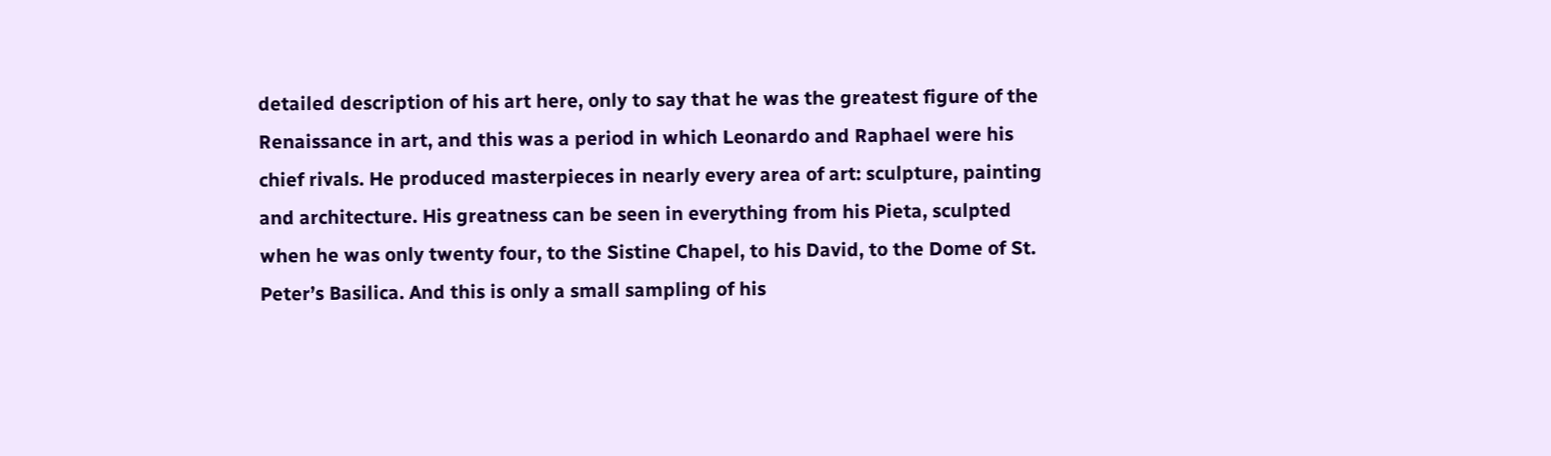detailed description of his art here, only to say that he was the greatest figure of the Renaissance in art, and this was a period in which Leonardo and Raphael were his chief rivals. He produced masterpieces in nearly every area of art: sculpture, painting and architecture. His greatness can be seen in everything from his Pieta, sculpted when he was only twenty four, to the Sistine Chapel, to his David, to the Dome of St. Peter’s Basilica. And this is only a small sampling of his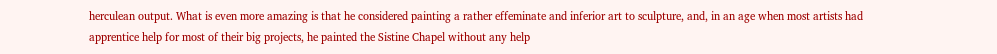herculean output. What is even more amazing is that he considered painting a rather effeminate and inferior art to sculpture, and, in an age when most artists had apprentice help for most of their big projects, he painted the Sistine Chapel without any help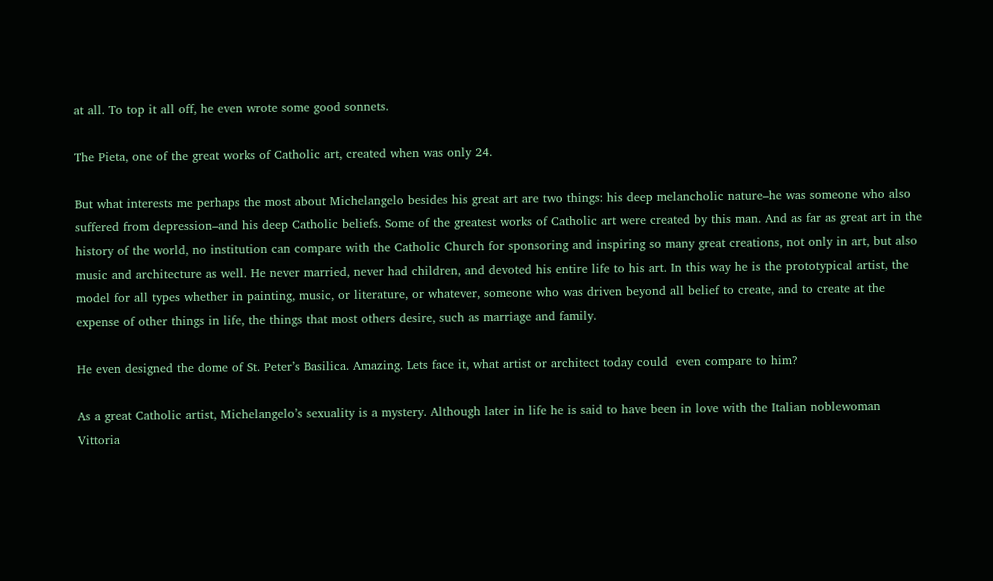at all. To top it all off, he even wrote some good sonnets.

The Pieta, one of the great works of Catholic art, created when was only 24.

But what interests me perhaps the most about Michelangelo besides his great art are two things: his deep melancholic nature–he was someone who also suffered from depression–and his deep Catholic beliefs. Some of the greatest works of Catholic art were created by this man. And as far as great art in the history of the world, no institution can compare with the Catholic Church for sponsoring and inspiring so many great creations, not only in art, but also music and architecture as well. He never married, never had children, and devoted his entire life to his art. In this way he is the prototypical artist, the model for all types whether in painting, music, or literature, or whatever, someone who was driven beyond all belief to create, and to create at the expense of other things in life, the things that most others desire, such as marriage and family.

He even designed the dome of St. Peter’s Basilica. Amazing. Lets face it, what artist or architect today could  even compare to him?

As a great Catholic artist, Michelangelo’s sexuality is a mystery. Although later in life he is said to have been in love with the Italian noblewoman Vittoria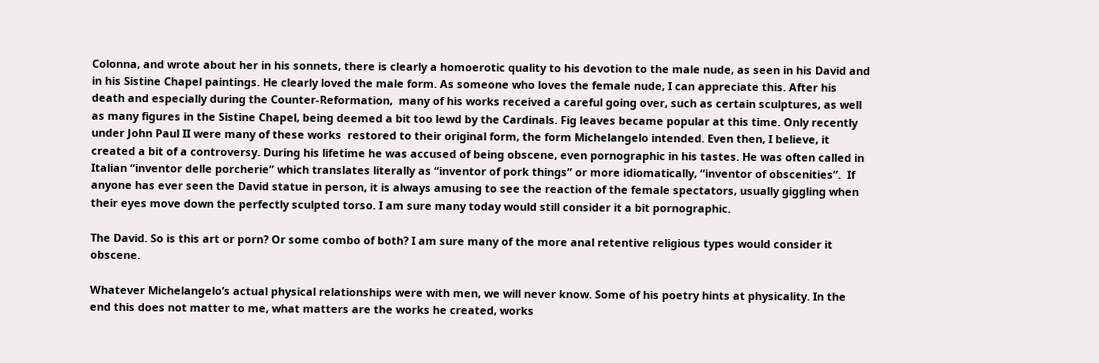Colonna, and wrote about her in his sonnets, there is clearly a homoerotic quality to his devotion to the male nude, as seen in his David and in his Sistine Chapel paintings. He clearly loved the male form. As someone who loves the female nude, I can appreciate this. After his death and especially during the Counter-Reformation,  many of his works received a careful going over, such as certain sculptures, as well as many figures in the Sistine Chapel, being deemed a bit too lewd by the Cardinals. Fig leaves became popular at this time. Only recently under John Paul II were many of these works  restored to their original form, the form Michelangelo intended. Even then, I believe, it created a bit of a controversy. During his lifetime he was accused of being obscene, even pornographic in his tastes. He was often called in Italian “inventor delle porcherie” which translates literally as “inventor of pork things” or more idiomatically, “inventor of obscenities”.  If anyone has ever seen the David statue in person, it is always amusing to see the reaction of the female spectators, usually giggling when their eyes move down the perfectly sculpted torso. I am sure many today would still consider it a bit pornographic.

The David. So is this art or porn? Or some combo of both? I am sure many of the more anal retentive religious types would consider it obscene.

Whatever Michelangelo’s actual physical relationships were with men, we will never know. Some of his poetry hints at physicality. In the end this does not matter to me, what matters are the works he created, works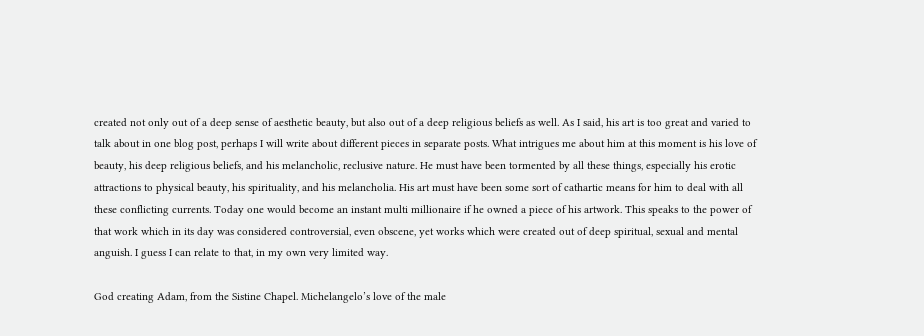created not only out of a deep sense of aesthetic beauty, but also out of a deep religious beliefs as well. As I said, his art is too great and varied to talk about in one blog post, perhaps I will write about different pieces in separate posts. What intrigues me about him at this moment is his love of beauty, his deep religious beliefs, and his melancholic, reclusive nature. He must have been tormented by all these things, especially his erotic attractions to physical beauty, his spirituality, and his melancholia. His art must have been some sort of cathartic means for him to deal with all these conflicting currents. Today one would become an instant multi millionaire if he owned a piece of his artwork. This speaks to the power of that work which in its day was considered controversial, even obscene, yet works which were created out of deep spiritual, sexual and mental anguish. I guess I can relate to that, in my own very limited way.

God creating Adam, from the Sistine Chapel. Michelangelo’s love of the male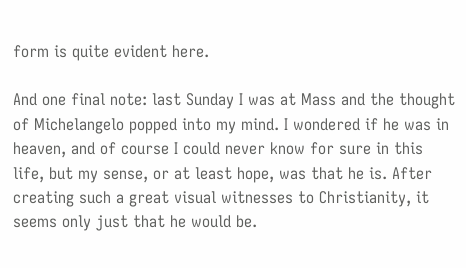form is quite evident here.

And one final note: last Sunday I was at Mass and the thought of Michelangelo popped into my mind. I wondered if he was in heaven, and of course I could never know for sure in this life, but my sense, or at least hope, was that he is. After creating such a great visual witnesses to Christianity, it seems only just that he would be.